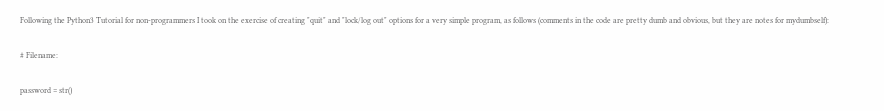Following the Python3 Tutorial for non-programmers I took on the exercise of creating "quit" and "lock/log out" options for a very simple program, as follows (comments in the code are pretty dumb and obvious, but they are notes for mydumbself):

# Filename:

password = str()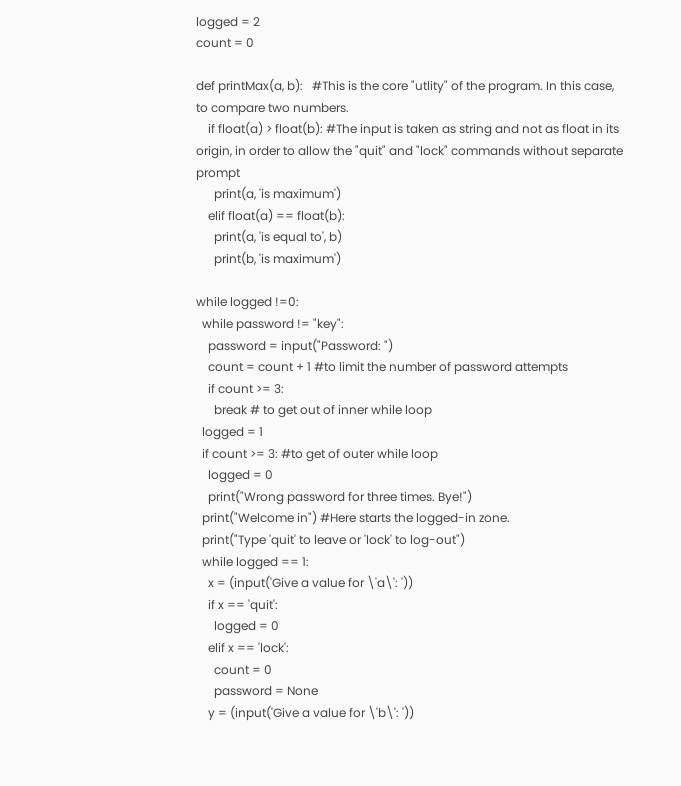logged = 2
count = 0

def printMax(a, b):   #This is the core "utlity" of the program. In this case, to compare two numbers.
    if float(a) > float(b): #The input is taken as string and not as float in its origin, in order to allow the "quit" and "lock" commands without separate prompt
      print(a, 'is maximum')
    elif float(a) == float(b):
      print(a, 'is equal to', b)
      print(b, 'is maximum')

while logged !=0:
  while password != "key":
    password = input("Password: ")
    count = count + 1 #to limit the number of password attempts
    if count >= 3:
      break # to get out of inner while loop
  logged = 1
  if count >= 3: #to get of outer while loop
    logged = 0
    print("Wrong password for three times. Bye!")
  print("Welcome in") #Here starts the logged-in zone.
  print("Type 'quit' to leave or 'lock' to log-out")
  while logged == 1:
    x = (input('Give a value for \'a\': '))
    if x == 'quit':
      logged = 0
    elif x == 'lock':
      count = 0
      password = None
    y = (input('Give a value for \'b\': '))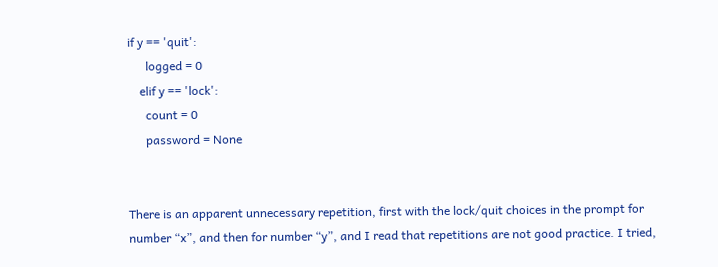if y == 'quit':
      logged = 0
    elif y == 'lock':
      count = 0
      password = None


There is an apparent unnecessary repetition, first with the lock/quit choices in the prompt for number “x”, and then for number “y”, and I read that repetitions are not good practice. I tried,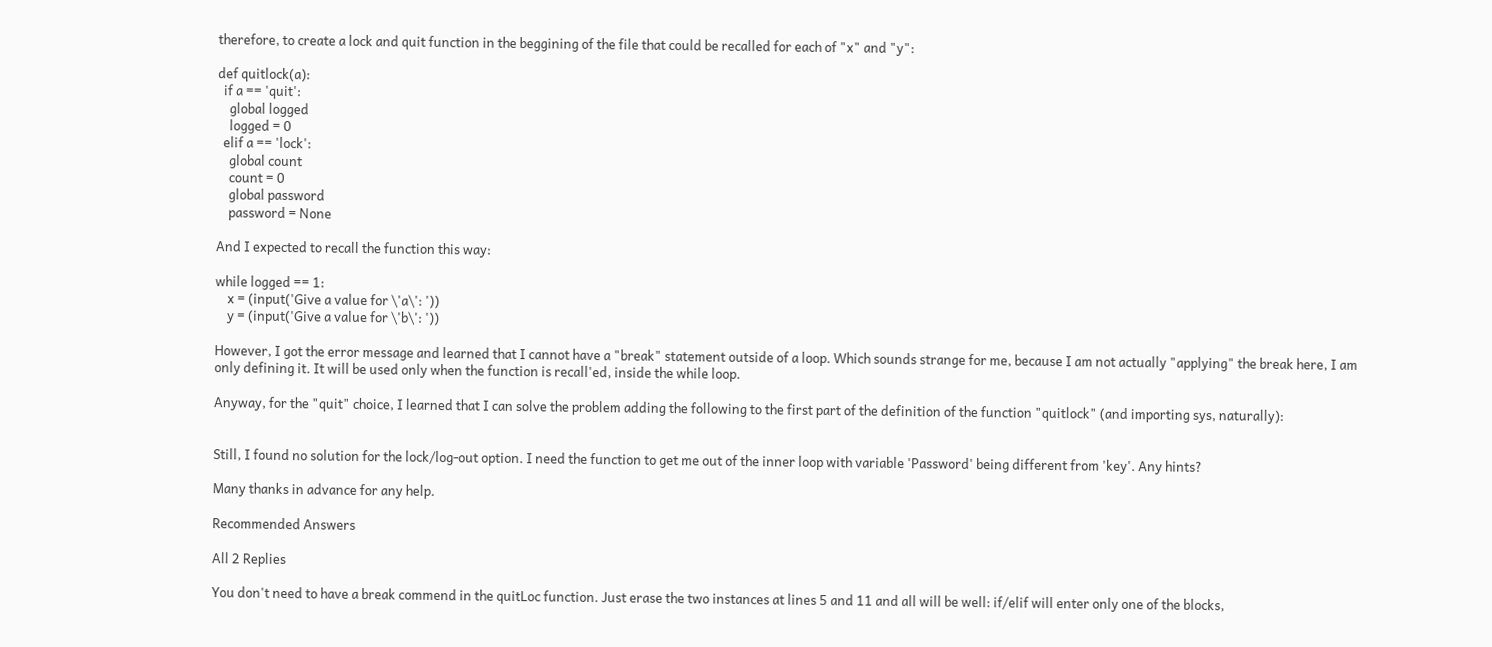therefore, to create a lock and quit function in the beggining of the file that could be recalled for each of "x" and "y":

def quitlock(a):
  if a == 'quit':
    global logged
    logged = 0
  elif a == 'lock':
    global count
    count = 0
    global password
    password = None

And I expected to recall the function this way:

while logged == 1:
    x = (input('Give a value for \'a\': '))
    y = (input('Give a value for \'b\': '))

However, I got the error message and learned that I cannot have a "break" statement outside of a loop. Which sounds strange for me, because I am not actually "applying" the break here, I am only defining it. It will be used only when the function is recall'ed, inside the while loop.

Anyway, for the "quit" choice, I learned that I can solve the problem adding the following to the first part of the definition of the function "quitlock" (and importing sys, naturally):


Still, I found no solution for the lock/log-out option. I need the function to get me out of the inner loop with variable 'Password' being different from 'key'. Any hints?

Many thanks in advance for any help.

Recommended Answers

All 2 Replies

You don't need to have a break commend in the quitLoc function. Just erase the two instances at lines 5 and 11 and all will be well: if/elif will enter only one of the blocks,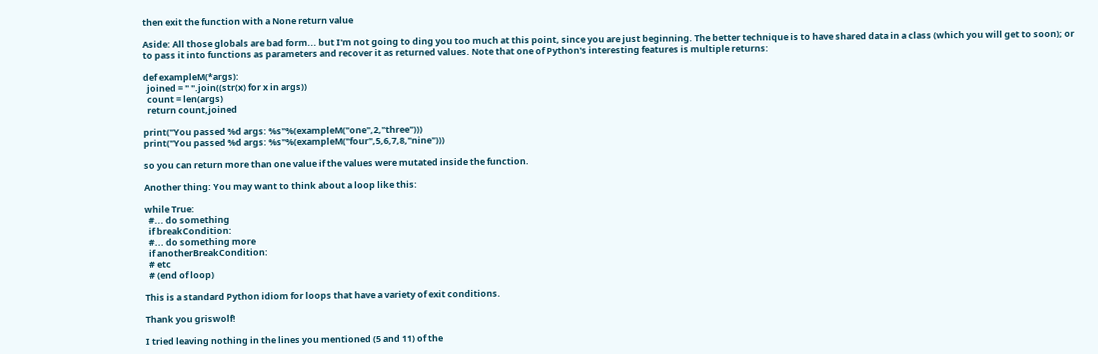then exit the function with a None return value

Aside: All those globals are bad form... but I'm not going to ding you too much at this point, since you are just beginning. The better technique is to have shared data in a class (which you will get to soon); or to pass it into functions as parameters and recover it as returned values. Note that one of Python's interesting features is multiple returns:

def exampleM(*args):
  joined = " ".join((str(x) for x in args))
  count = len(args)
  return count,joined

print("You passed %d args: %s"%(exampleM("one",2,"three")))
print("You passed %d args: %s"%(exampleM("four",5,6,7,8,"nine")))

so you can return more than one value if the values were mutated inside the function.

Another thing: You may want to think about a loop like this:

while True:
  #... do something
  if breakCondition:
  #... do something more
  if anotherBreakCondition:
  # etc
  # (end of loop)

This is a standard Python idiom for loops that have a variety of exit conditions.

Thank you griswolf!

I tried leaving nothing in the lines you mentioned (5 and 11) of the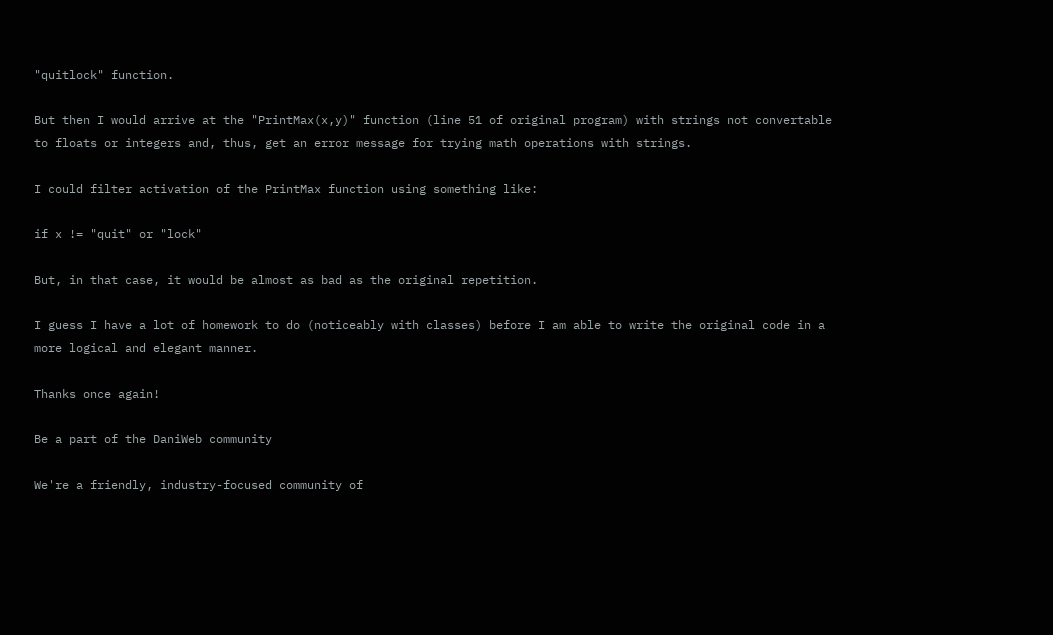"quitlock" function.

But then I would arrive at the "PrintMax(x,y)" function (line 51 of original program) with strings not convertable to floats or integers and, thus, get an error message for trying math operations with strings.

I could filter activation of the PrintMax function using something like:

if x != "quit" or "lock"

But, in that case, it would be almost as bad as the original repetition.

I guess I have a lot of homework to do (noticeably with classes) before I am able to write the original code in a more logical and elegant manner.

Thanks once again!

Be a part of the DaniWeb community

We're a friendly, industry-focused community of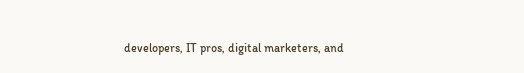developers, IT pros, digital marketers, and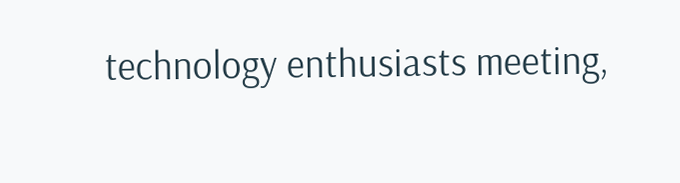technology enthusiasts meeting,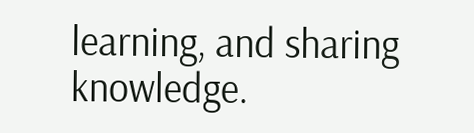learning, and sharing knowledge.